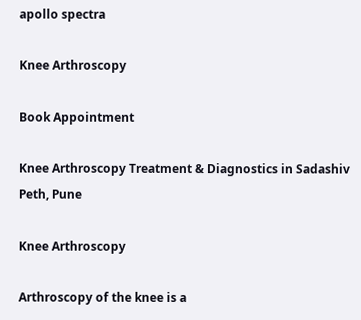apollo spectra

Knee Arthroscopy

Book Appointment

Knee Arthroscopy Treatment & Diagnostics in Sadashiv Peth, Pune

Knee Arthroscopy

Arthroscopy of the knee is a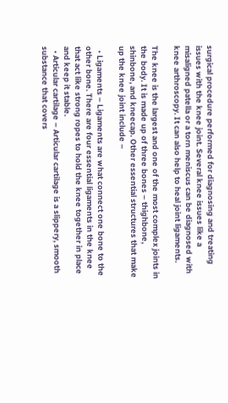surgical procedure performed for diagnosing and treating issues with the knee joint. Several knee issues like a misaligned patella or a torn meniscus can be diagnosed with knee arthroscopy. It can also help to heal joint ligaments.

The knee is the largest and one of the most complex joints in the body. It is made up of three bones – thighbone, shinbone, and kneecap. Other essential structures that make up the knee joint include –

  • Ligaments – Ligaments are what connect one bone to the other bone. There are four essential ligaments in the knee that act like strong ropes to hold the knee together in place and keep it stable.
  • Articular cartilage – Articular cartilage is a slippery, smooth substance that covers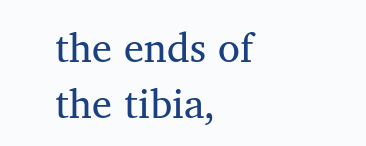the ends of the tibia,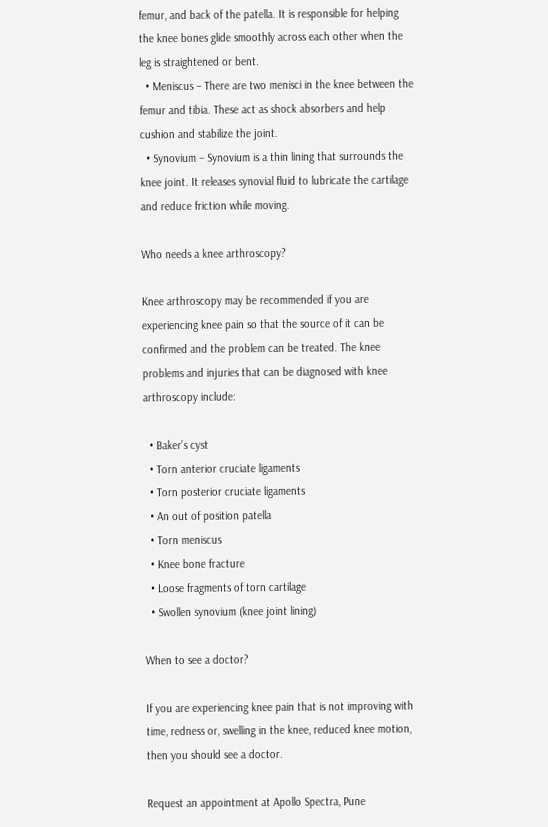femur, and back of the patella. It is responsible for helping the knee bones glide smoothly across each other when the leg is straightened or bent.
  • Meniscus – There are two menisci in the knee between the femur and tibia. These act as shock absorbers and help cushion and stabilize the joint.
  • Synovium – Synovium is a thin lining that surrounds the knee joint. It releases synovial fluid to lubricate the cartilage and reduce friction while moving.

Who needs a knee arthroscopy?

Knee arthroscopy may be recommended if you are experiencing knee pain so that the source of it can be confirmed and the problem can be treated. The knee problems and injuries that can be diagnosed with knee arthroscopy include:

  • Baker’s cyst
  • Torn anterior cruciate ligaments
  • Torn posterior cruciate ligaments
  • An out of position patella
  • Torn meniscus
  • Knee bone fracture
  • Loose fragments of torn cartilage
  • Swollen synovium (knee joint lining)

When to see a doctor?

If you are experiencing knee pain that is not improving with time, redness or, swelling in the knee, reduced knee motion, then you should see a doctor.

Request an appointment at Apollo Spectra, Pune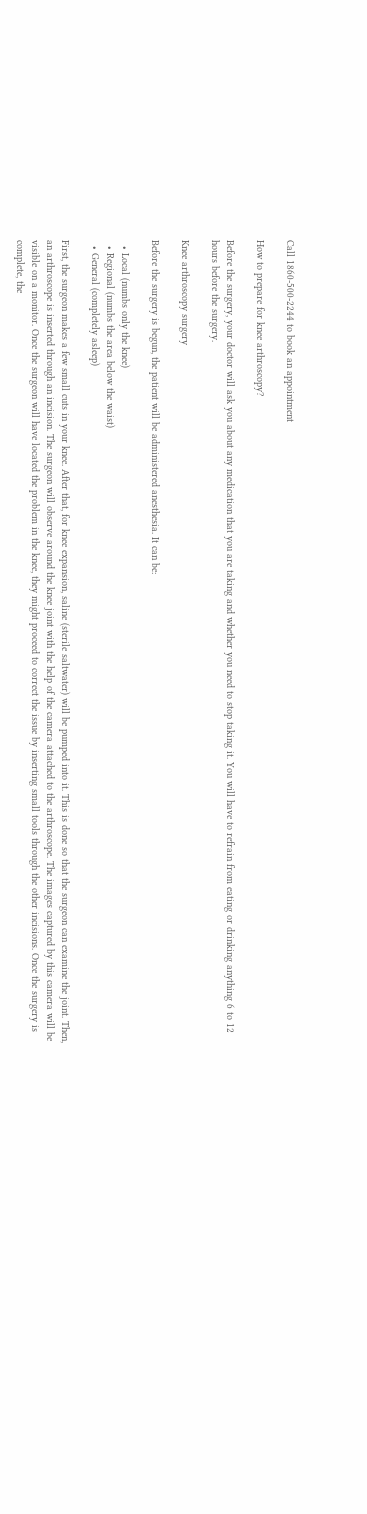Call 1860-500-2244 to book an appointment

How to prepare for knee arthroscopy?

Before the surgery, your doctor will ask you about any medication that you are taking and whether you need to stop taking it. You will have to refrain from eating or drinking anything 6 to 12 hours before the surgery.

Knee arthroscopy surgery

Before the surgery is begun, the patient will be administered anesthesia. It can be:

  • Local (numbs only the knee)
  • Regional (numbs the area below the waist)
  • General (completely asleep)

First, the surgeon makes a few small cuts in your knee. After that, for knee expansion, saline (sterile saltwater) will be pumped into it. This is done so that the surgeon can examine the joint. Then, an arthroscope is inserted through an incision. The surgeon will observe around the knee joint with the help of the camera attached to the arthroscope. The images captured by this camera will be visible on a monitor. Once the surgeon will have located the problem in the knee, they might proceed to correct the issue by inserting small tools through the other incisions. Once the surgery is complete, the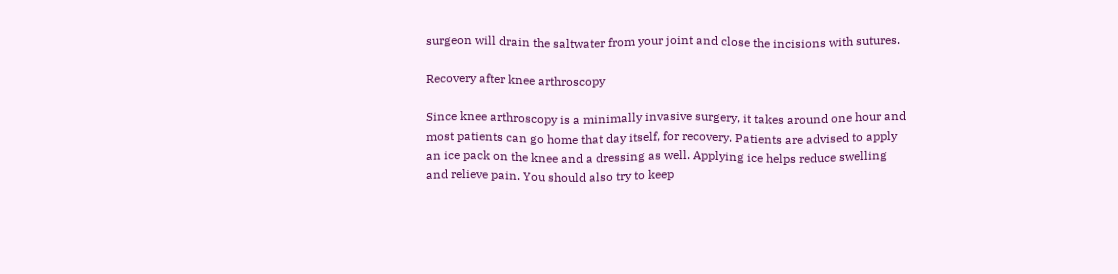surgeon will drain the saltwater from your joint and close the incisions with sutures.

Recovery after knee arthroscopy

Since knee arthroscopy is a minimally invasive surgery, it takes around one hour and most patients can go home that day itself, for recovery. Patients are advised to apply an ice pack on the knee and a dressing as well. Applying ice helps reduce swelling and relieve pain. You should also try to keep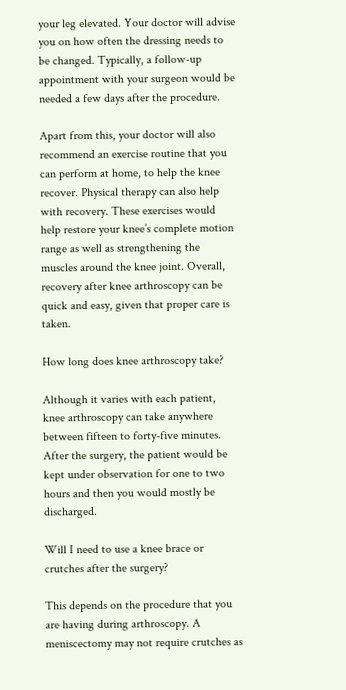your leg elevated. Your doctor will advise you on how often the dressing needs to be changed. Typically, a follow-up appointment with your surgeon would be needed a few days after the procedure.

Apart from this, your doctor will also recommend an exercise routine that you can perform at home, to help the knee recover. Physical therapy can also help with recovery. These exercises would help restore your knee’s complete motion range as well as strengthening the muscles around the knee joint. Overall, recovery after knee arthroscopy can be quick and easy, given that proper care is taken.

How long does knee arthroscopy take?

Although it varies with each patient, knee arthroscopy can take anywhere between fifteen to forty-five minutes. After the surgery, the patient would be kept under observation for one to two hours and then you would mostly be discharged.

Will I need to use a knee brace or crutches after the surgery?

This depends on the procedure that you are having during arthroscopy. A meniscectomy may not require crutches as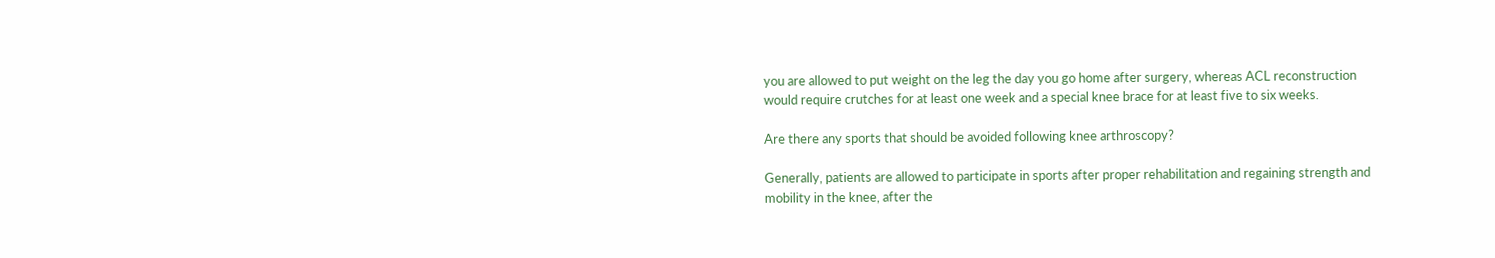you are allowed to put weight on the leg the day you go home after surgery, whereas ACL reconstruction would require crutches for at least one week and a special knee brace for at least five to six weeks.

Are there any sports that should be avoided following knee arthroscopy?

Generally, patients are allowed to participate in sports after proper rehabilitation and regaining strength and mobility in the knee, after the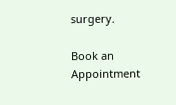surgery.

Book an Appointment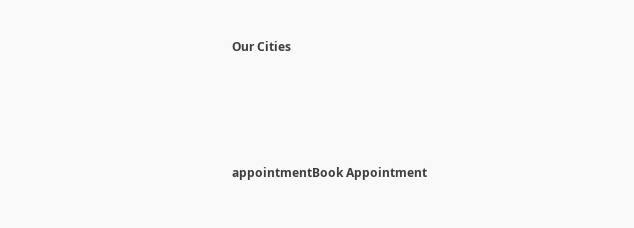Our Cities





appointmentBook Appointment